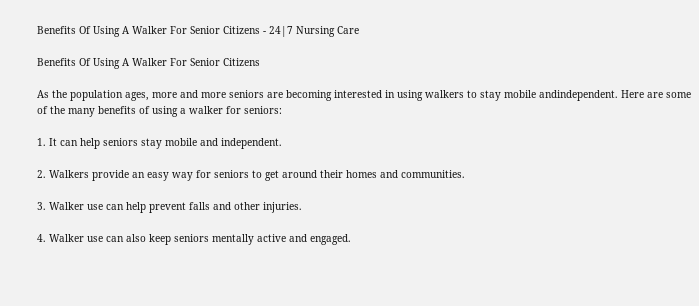Benefits Of Using A Walker For Senior Citizens - 24|7 Nursing Care

Benefits Of Using A Walker For Senior Citizens

As the population ages, more and more seniors are becoming interested in using walkers to stay mobile andindependent. Here are some of the many benefits of using a walker for seniors:

1. It can help seniors stay mobile and independent.

2. Walkers provide an easy way for seniors to get around their homes and communities.

3. Walker use can help prevent falls and other injuries.

4. Walker use can also keep seniors mentally active and engaged.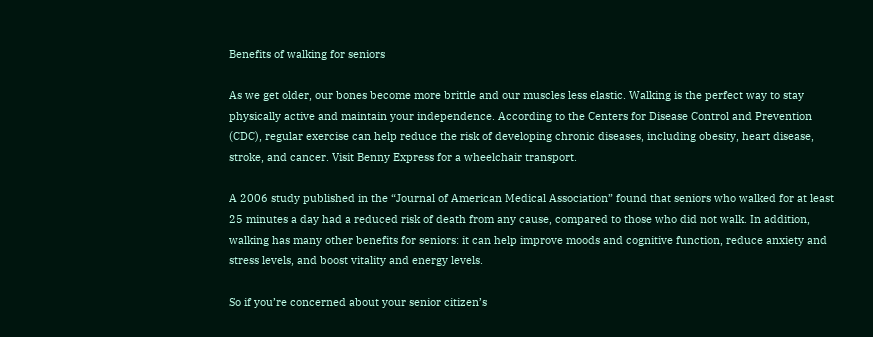Benefits of walking for seniors

As we get older, our bones become more brittle and our muscles less elastic. Walking is the perfect way to stay physically active and maintain your independence. According to the Centers for Disease Control and Prevention (CDC), regular exercise can help reduce the risk of developing chronic diseases, including obesity, heart disease, stroke, and cancer. Visit Benny Express for a wheelchair transport.

A 2006 study published in the “Journal of American Medical Association” found that seniors who walked for at least 25 minutes a day had a reduced risk of death from any cause, compared to those who did not walk. In addition, walking has many other benefits for seniors: it can help improve moods and cognitive function, reduce anxiety and stress levels, and boost vitality and energy levels.

So if you’re concerned about your senior citizen’s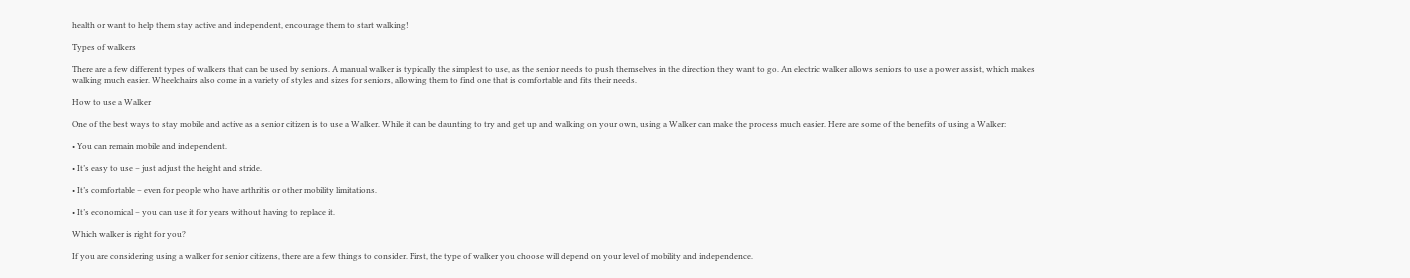health or want to help them stay active and independent, encourage them to start walking!

Types of walkers

There are a few different types of walkers that can be used by seniors. A manual walker is typically the simplest to use, as the senior needs to push themselves in the direction they want to go. An electric walker allows seniors to use a power assist, which makes walking much easier. Wheelchairs also come in a variety of styles and sizes for seniors, allowing them to find one that is comfortable and fits their needs.

How to use a Walker

One of the best ways to stay mobile and active as a senior citizen is to use a Walker. While it can be daunting to try and get up and walking on your own, using a Walker can make the process much easier. Here are some of the benefits of using a Walker:

• You can remain mobile and independent.

• It’s easy to use – just adjust the height and stride.

• It’s comfortable – even for people who have arthritis or other mobility limitations.

• It’s economical – you can use it for years without having to replace it.

Which walker is right for you?

If you are considering using a walker for senior citizens, there are a few things to consider. First, the type of walker you choose will depend on your level of mobility and independence.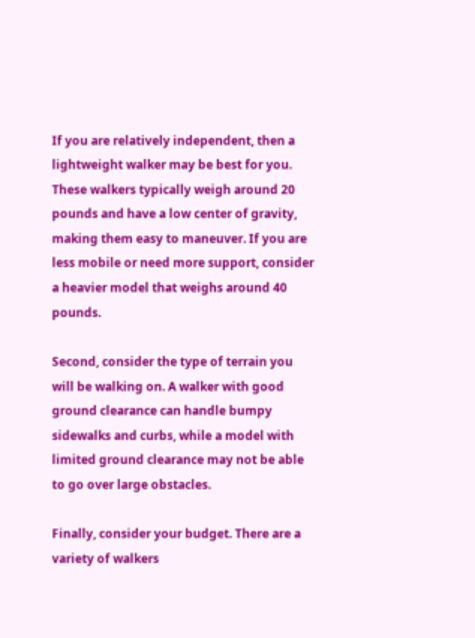If you are relatively independent, then a lightweight walker may be best for you. These walkers typically weigh around 20 pounds and have a low center of gravity, making them easy to maneuver. If you are less mobile or need more support, consider a heavier model that weighs around 40 pounds.

Second, consider the type of terrain you will be walking on. A walker with good ground clearance can handle bumpy sidewalks and curbs, while a model with limited ground clearance may not be able to go over large obstacles.

Finally, consider your budget. There are a variety of walkers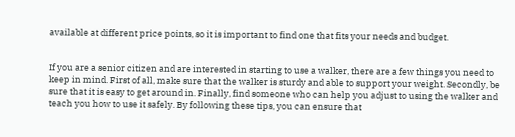available at different price points, so it is important to find one that fits your needs and budget.


If you are a senior citizen and are interested in starting to use a walker, there are a few things you need to keep in mind. First of all, make sure that the walker is sturdy and able to support your weight. Secondly, be sure that it is easy to get around in. Finally, find someone who can help you adjust to using the walker and teach you how to use it safely. By following these tips, you can ensure that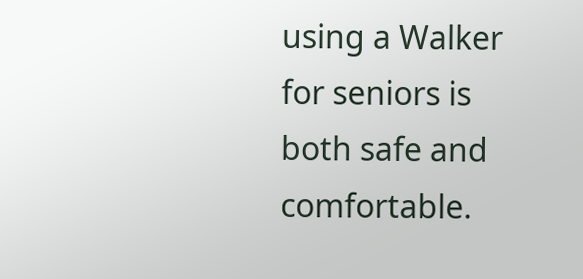using a Walker for seniors is both safe and comfortable.